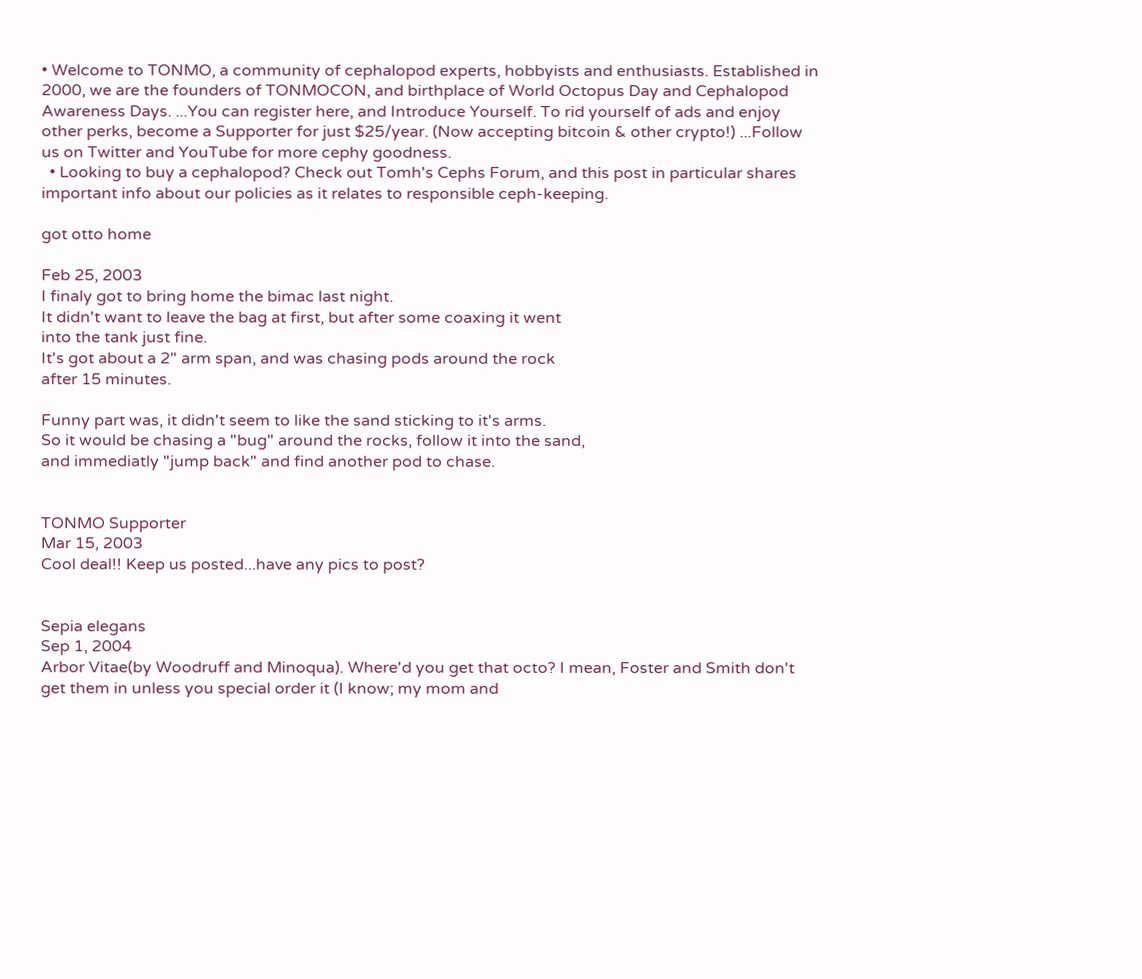• Welcome to TONMO, a community of cephalopod experts, hobbyists and enthusiasts. Established in 2000, we are the founders of TONMOCON, and birthplace of World Octopus Day and Cephalopod Awareness Days. ...You can register here, and Introduce Yourself. To rid yourself of ads and enjoy other perks, become a Supporter for just $25/year. (Now accepting bitcoin & other crypto!) ...Follow us on Twitter and YouTube for more cephy goodness.
  • Looking to buy a cephalopod? Check out Tomh's Cephs Forum, and this post in particular shares important info about our policies as it relates to responsible ceph-keeping.

got otto home

Feb 25, 2003
I finaly got to bring home the bimac last night.
It didn't want to leave the bag at first, but after some coaxing it went
into the tank just fine.
It's got about a 2" arm span, and was chasing pods around the rock
after 15 minutes.

Funny part was, it didn't seem to like the sand sticking to it's arms.
So it would be chasing a "bug" around the rocks, follow it into the sand,
and immediatly "jump back" and find another pod to chase.


TONMO Supporter
Mar 15, 2003
Cool deal!! Keep us posted...have any pics to post?


Sepia elegans
Sep 1, 2004
Arbor Vitae(by Woodruff and Minoqua). Where'd you get that octo? I mean, Foster and Smith don't get them in unless you special order it (I know; my mom and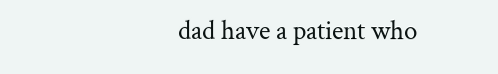dad have a patient who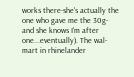works there-she's actually the one who gave me the 30g- and she knows I'm after one...eventually). The wal-mart in rhinelander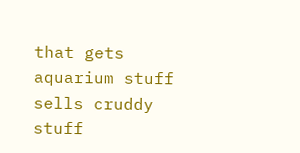that gets aquarium stuff sells cruddy stuff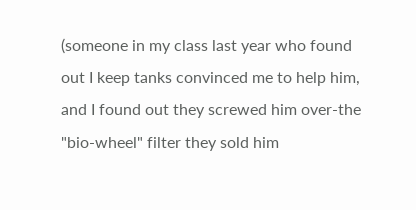(someone in my class last year who found out I keep tanks convinced me to help him, and I found out they screwed him over-the "bio-wheel" filter they sold him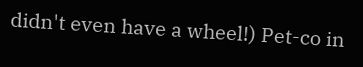didn't even have a wheel!) Pet-co in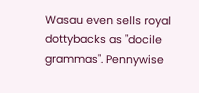Wasau even sells royal dottybacks as "docile grammas". Pennywise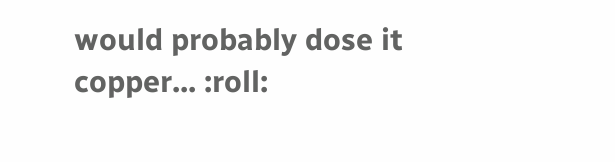would probably dose it copper... :roll: